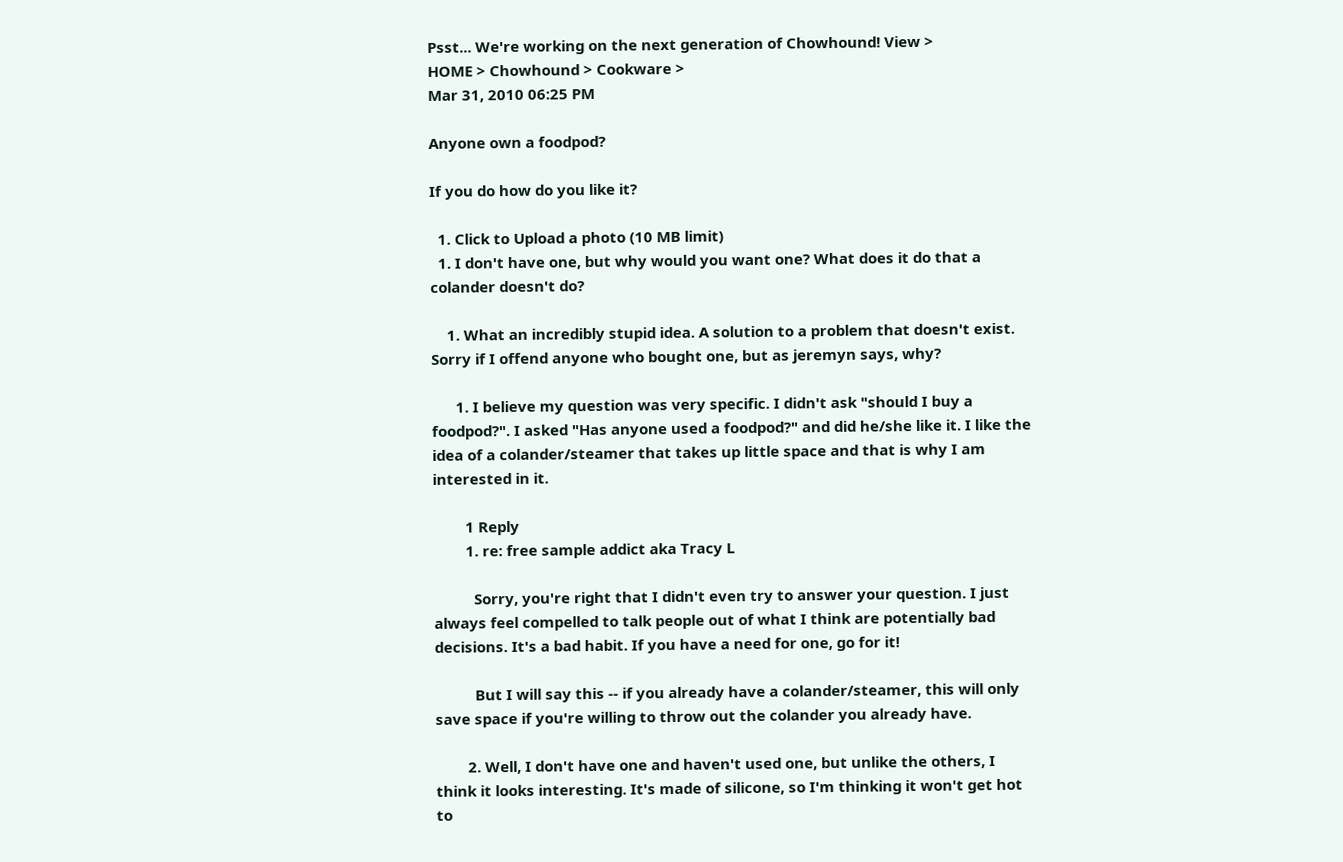Psst... We're working on the next generation of Chowhound! View >
HOME > Chowhound > Cookware >
Mar 31, 2010 06:25 PM

Anyone own a foodpod?

If you do how do you like it?

  1. Click to Upload a photo (10 MB limit)
  1. I don't have one, but why would you want one? What does it do that a colander doesn't do?

    1. What an incredibly stupid idea. A solution to a problem that doesn't exist. Sorry if I offend anyone who bought one, but as jeremyn says, why?

      1. I believe my question was very specific. I didn't ask "should I buy a foodpod?". I asked "Has anyone used a foodpod?" and did he/she like it. I like the idea of a colander/steamer that takes up little space and that is why I am interested in it.

        1 Reply
        1. re: free sample addict aka Tracy L

          Sorry, you're right that I didn't even try to answer your question. I just always feel compelled to talk people out of what I think are potentially bad decisions. It's a bad habit. If you have a need for one, go for it!

          But I will say this -- if you already have a colander/steamer, this will only save space if you're willing to throw out the colander you already have.

        2. Well, I don't have one and haven't used one, but unlike the others, I think it looks interesting. It's made of silicone, so I'm thinking it won't get hot to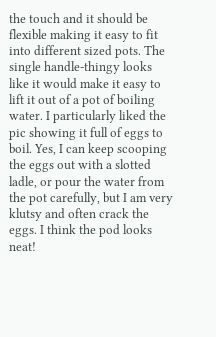the touch and it should be flexible making it easy to fit into different sized pots. The single handle-thingy looks like it would make it easy to lift it out of a pot of boiling water. I particularly liked the pic showing it full of eggs to boil. Yes, I can keep scooping the eggs out with a slotted ladle, or pour the water from the pot carefully, but I am very klutsy and often crack the eggs. I think the pod looks neat!